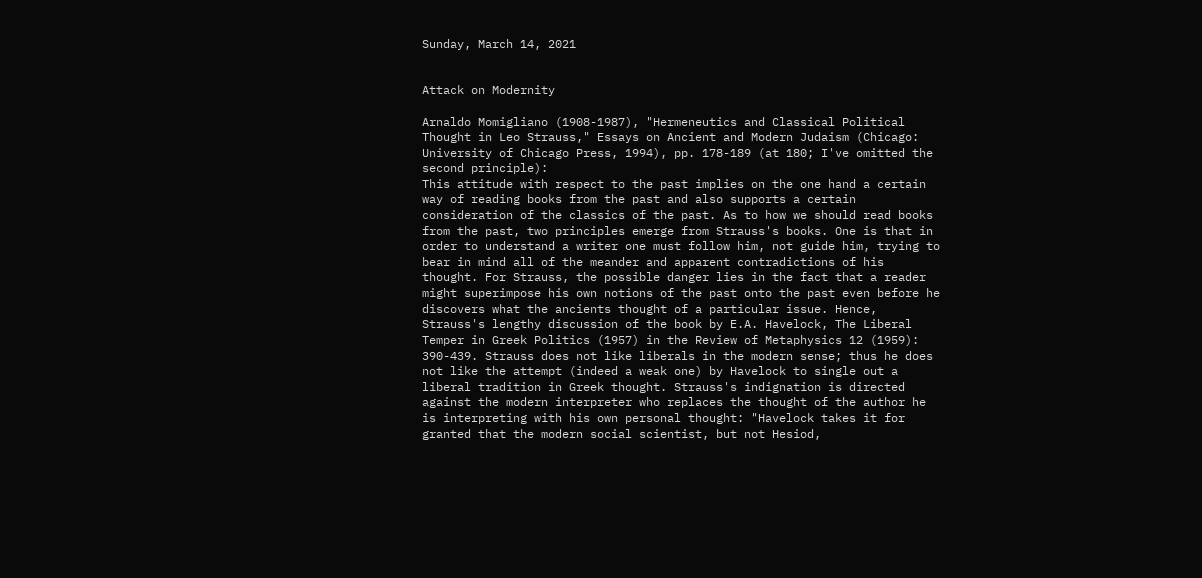Sunday, March 14, 2021


Attack on Modernity

Arnaldo Momigliano (1908-1987), "Hermeneutics and Classical Political Thought in Leo Strauss," Essays on Ancient and Modern Judaism (Chicago: University of Chicago Press, 1994), pp. 178-189 (at 180; I've omitted the second principle):
This attitude with respect to the past implies on the one hand a certain way of reading books from the past and also supports a certain consideration of the classics of the past. As to how we should read books from the past, two principles emerge from Strauss's books. One is that in order to understand a writer one must follow him, not guide him, trying to bear in mind all of the meander and apparent contradictions of his thought. For Strauss, the possible danger lies in the fact that a reader might superimpose his own notions of the past onto the past even before he discovers what the ancients thought of a particular issue. Hence, Strauss's lengthy discussion of the book by E.A. Havelock, The Liberal Temper in Greek Politics (1957) in the Review of Metaphysics 12 (1959): 390-439. Strauss does not like liberals in the modern sense; thus he does not like the attempt (indeed a weak one) by Havelock to single out a liberal tradition in Greek thought. Strauss's indignation is directed against the modern interpreter who replaces the thought of the author he is interpreting with his own personal thought: "Havelock takes it for granted that the modern social scientist, but not Hesiod,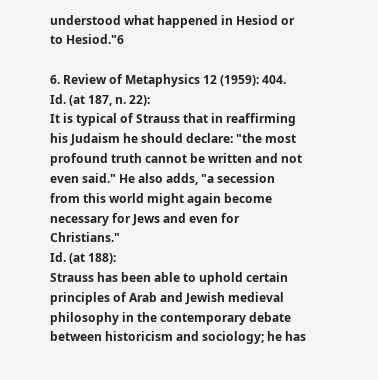understood what happened in Hesiod or to Hesiod."6

6. Review of Metaphysics 12 (1959): 404.
Id. (at 187, n. 22):
It is typical of Strauss that in reaffirming his Judaism he should declare: "the most profound truth cannot be written and not even said." He also adds, "a secession from this world might again become necessary for Jews and even for Christians."
Id. (at 188):
Strauss has been able to uphold certain principles of Arab and Jewish medieval philosophy in the contemporary debate between historicism and sociology; he has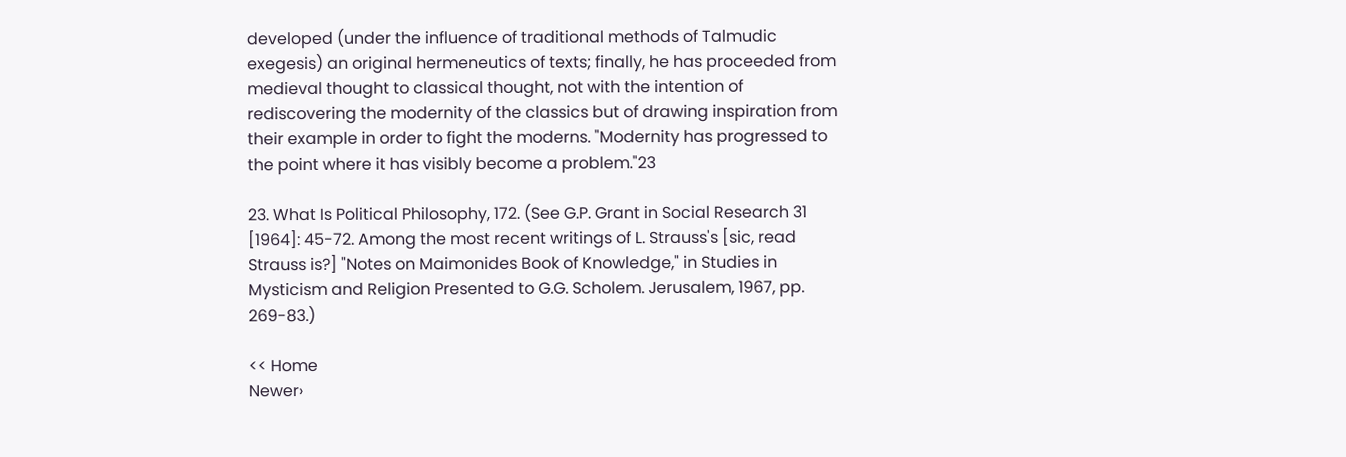developed (under the influence of traditional methods of Talmudic exegesis) an original hermeneutics of texts; finally, he has proceeded from medieval thought to classical thought, not with the intention of rediscovering the modernity of the classics but of drawing inspiration from their example in order to fight the moderns. "Modernity has progressed to the point where it has visibly become a problem."23

23. What Is Political Philosophy, 172. (See G.P. Grant in Social Research 31 [1964]: 45-72. Among the most recent writings of L. Strauss's [sic, read Strauss is?] "Notes on Maimonides Book of Knowledge," in Studies in Mysticism and Religion Presented to G.G. Scholem. Jerusalem, 1967, pp. 269-83.)

<< Home
Newer›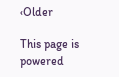‹Older

This page is powered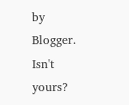by Blogger. Isn't yours?